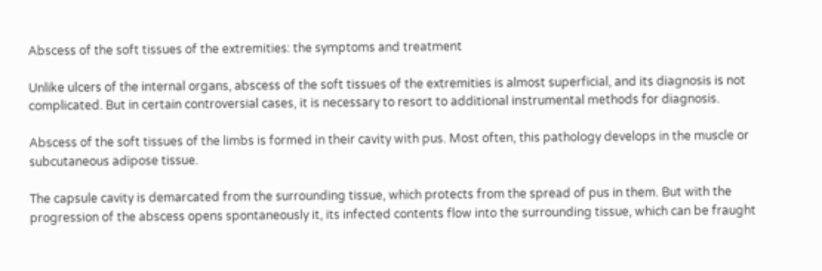Abscess of the soft tissues of the extremities: the symptoms and treatment

Unlike ulcers of the internal organs, abscess of the soft tissues of the extremities is almost superficial, and its diagnosis is not complicated. But in certain controversial cases, it is necessary to resort to additional instrumental methods for diagnosis.

Abscess of the soft tissues of the limbs is formed in their cavity with pus. Most often, this pathology develops in the muscle or subcutaneous adipose tissue.

The capsule cavity is demarcated from the surrounding tissue, which protects from the spread of pus in them. But with the progression of the abscess opens spontaneously it, its infected contents flow into the surrounding tissue, which can be fraught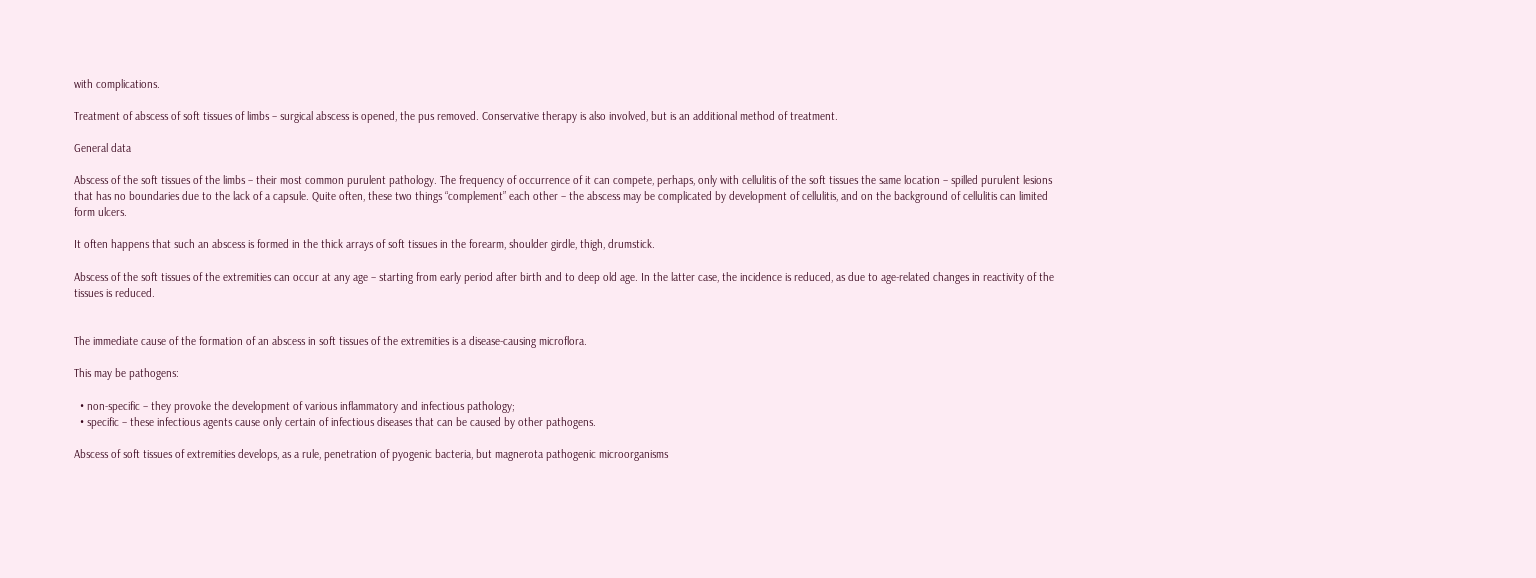with complications.

Treatment of abscess of soft tissues of limbs – surgical abscess is opened, the pus removed. Conservative therapy is also involved, but is an additional method of treatment.

General data

Abscess of the soft tissues of the limbs – their most common purulent pathology. The frequency of occurrence of it can compete, perhaps, only with cellulitis of the soft tissues the same location – spilled purulent lesions that has no boundaries due to the lack of a capsule. Quite often, these two things “complement” each other – the abscess may be complicated by development of cellulitis, and on the background of cellulitis can limited form ulcers.

It often happens that such an abscess is formed in the thick arrays of soft tissues in the forearm, shoulder girdle, thigh, drumstick.

Abscess of the soft tissues of the extremities can occur at any age – starting from early period after birth and to deep old age. In the latter case, the incidence is reduced, as due to age-related changes in reactivity of the tissues is reduced.


The immediate cause of the formation of an abscess in soft tissues of the extremities is a disease-causing microflora.

This may be pathogens:

  • non-specific – they provoke the development of various inflammatory and infectious pathology;
  • specific – these infectious agents cause only certain of infectious diseases that can be caused by other pathogens.

Abscess of soft tissues of extremities develops, as a rule, penetration of pyogenic bacteria, but magnerota pathogenic microorganisms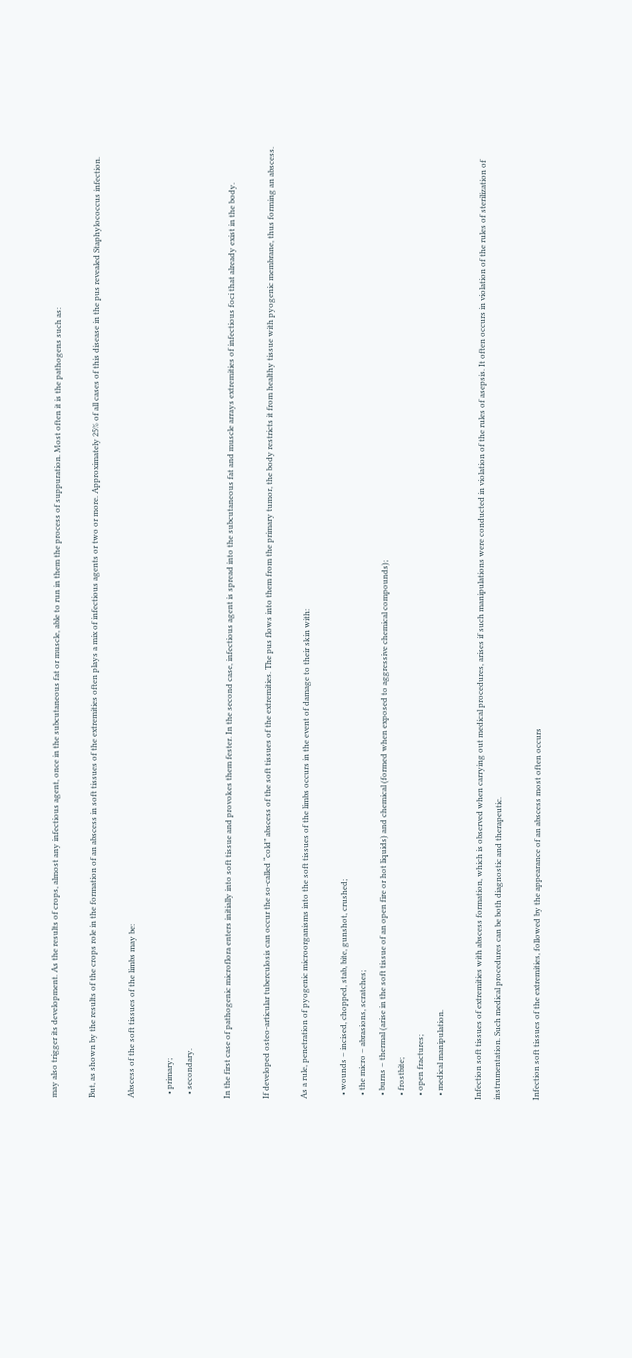may also trigger its development. As the results of crops, almost any infectious agent, once in the subcutaneous fat or muscle, able to run in them the process of suppuration. Most often it is the pathogens such as:

But, as shown by the results of the crops role in the formation of an abscess in soft tissues of the extremities often plays a mix of infectious agents or two or more. Approximately 25% of all cases of this disease in the pus revealed Staphylococcus infection.

Abscess of the soft tissues of the limbs may be:

  • primary;
  • secondary.

In the first case of pathogenic microflora enters initially into soft tissue and provokes them fester. In the second case, infectious agent is spread into the subcutaneous fat and muscle arrays extremities of infectious foci that already exist in the body.

If developed osteo-articular tuberculosis can occur the so-called “cold” abscess of the soft tissues of the extremities. The pus flows into them from the primary tumor, the body restricts it from healthy tissue with pyogenic membrane, thus forming an abscess.

As a rule, penetration of pyogenic microorganisms into the soft tissues of the limbs occurs in the event of damage to their skin with:

  • wounds – incised, chopped, stab, bite, gunshot, crushed;
  • the micro – abrasions, scratches;
  • burns – thermal (arise in the soft tissue of an open fire or hot liquids) and chemical (formed when exposed to aggressive chemical compounds);
  • frostbite;
  • open fractures;
  • medical manipulation.

Infection soft tissues of extremities with abscess formation, which is observed when carrying out medical procedures, arises if such manipulations were conducted in violation of the rules of asepsis. It often occurs in violation of the rules of sterilization of instrumentation. Such medical procedures can be both diagnostic and therapeutic.

Infection soft tissues of the extremities, followed by the appearance of an abscess most often occurs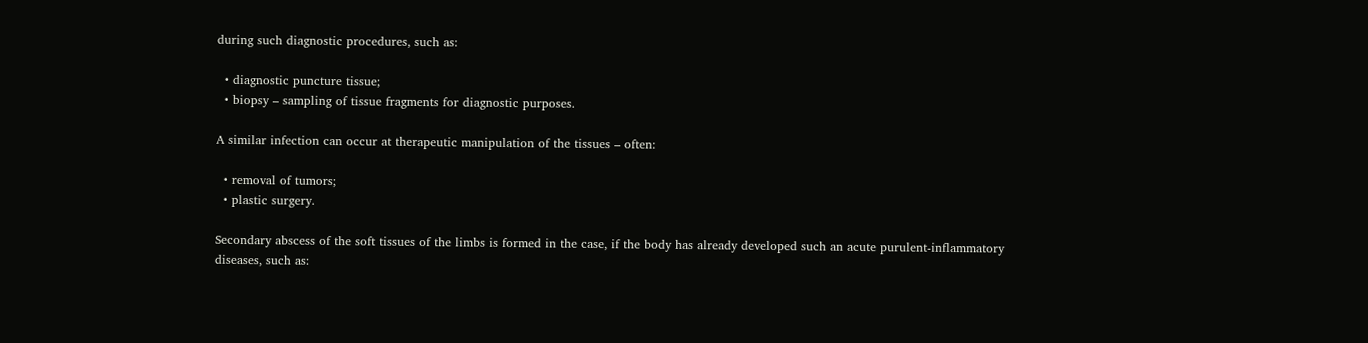during such diagnostic procedures, such as:

  • diagnostic puncture tissue;
  • biopsy – sampling of tissue fragments for diagnostic purposes.

A similar infection can occur at therapeutic manipulation of the tissues – often:

  • removal of tumors;
  • plastic surgery.

Secondary abscess of the soft tissues of the limbs is formed in the case, if the body has already developed such an acute purulent-inflammatory diseases, such as: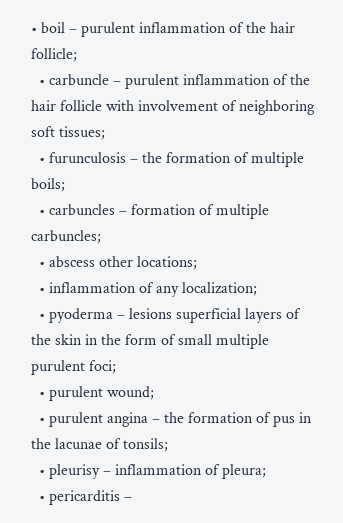• boil – purulent inflammation of the hair follicle;
  • carbuncle – purulent inflammation of the hair follicle with involvement of neighboring soft tissues;
  • furunculosis – the formation of multiple boils;
  • carbuncles – formation of multiple carbuncles;
  • abscess other locations;
  • inflammation of any localization;
  • pyoderma – lesions superficial layers of the skin in the form of small multiple purulent foci;
  • purulent wound;
  • purulent angina – the formation of pus in the lacunae of tonsils;
  • pleurisy – inflammation of pleura;
  • pericarditis –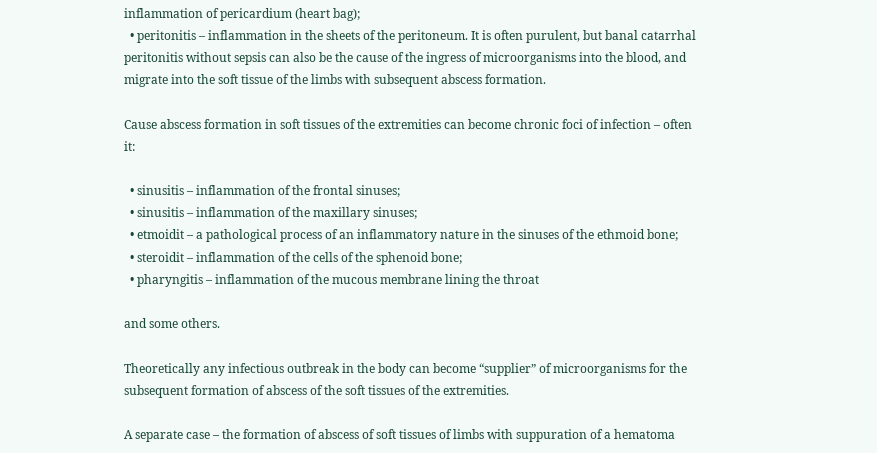inflammation of pericardium (heart bag);
  • peritonitis – inflammation in the sheets of the peritoneum. It is often purulent, but banal catarrhal peritonitis without sepsis can also be the cause of the ingress of microorganisms into the blood, and migrate into the soft tissue of the limbs with subsequent abscess formation.

Cause abscess formation in soft tissues of the extremities can become chronic foci of infection – often it:

  • sinusitis – inflammation of the frontal sinuses;
  • sinusitis – inflammation of the maxillary sinuses;
  • etmoidit – a pathological process of an inflammatory nature in the sinuses of the ethmoid bone;
  • steroidit – inflammation of the cells of the sphenoid bone;
  • pharyngitis – inflammation of the mucous membrane lining the throat

and some others.

Theoretically any infectious outbreak in the body can become “supplier” of microorganisms for the subsequent formation of abscess of the soft tissues of the extremities.

A separate case – the formation of abscess of soft tissues of limbs with suppuration of a hematoma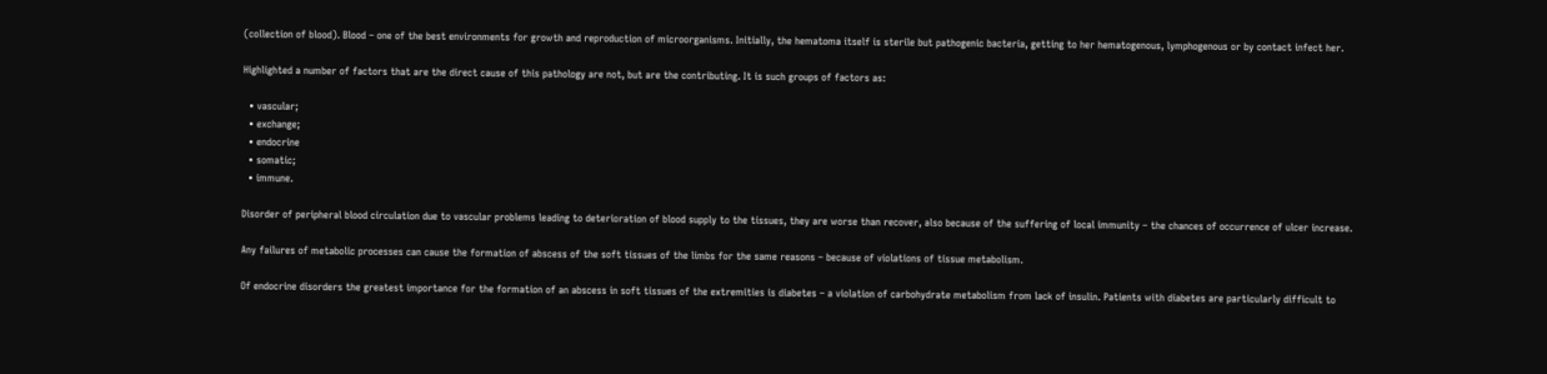(collection of blood). Blood – one of the best environments for growth and reproduction of microorganisms. Initially, the hematoma itself is sterile but pathogenic bacteria, getting to her hematogenous, lymphogenous or by contact infect her.

Highlighted a number of factors that are the direct cause of this pathology are not, but are the contributing. It is such groups of factors as:

  • vascular;
  • exchange;
  • endocrine
  • somatic;
  • immune.

Disorder of peripheral blood circulation due to vascular problems leading to deterioration of blood supply to the tissues, they are worse than recover, also because of the suffering of local immunity – the chances of occurrence of ulcer increase.

Any failures of metabolic processes can cause the formation of abscess of the soft tissues of the limbs for the same reasons – because of violations of tissue metabolism.

Of endocrine disorders the greatest importance for the formation of an abscess in soft tissues of the extremities is diabetes – a violation of carbohydrate metabolism from lack of insulin. Patients with diabetes are particularly difficult to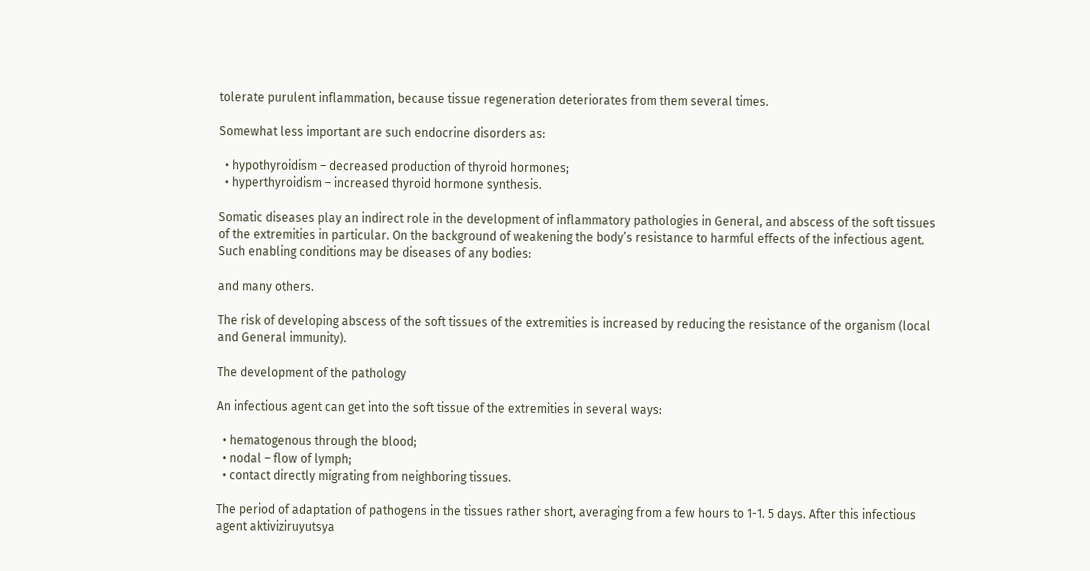tolerate purulent inflammation, because tissue regeneration deteriorates from them several times.

Somewhat less important are such endocrine disorders as:

  • hypothyroidism – decreased production of thyroid hormones;
  • hyperthyroidism – increased thyroid hormone synthesis.

Somatic diseases play an indirect role in the development of inflammatory pathologies in General, and abscess of the soft tissues of the extremities in particular. On the background of weakening the body’s resistance to harmful effects of the infectious agent. Such enabling conditions may be diseases of any bodies:

and many others.

The risk of developing abscess of the soft tissues of the extremities is increased by reducing the resistance of the organism (local and General immunity).

The development of the pathology

An infectious agent can get into the soft tissue of the extremities in several ways:

  • hematogenous through the blood;
  • nodal – flow of lymph;
  • contact directly migrating from neighboring tissues.

The period of adaptation of pathogens in the tissues rather short, averaging from a few hours to 1-1. 5 days. After this infectious agent aktiviziruyutsya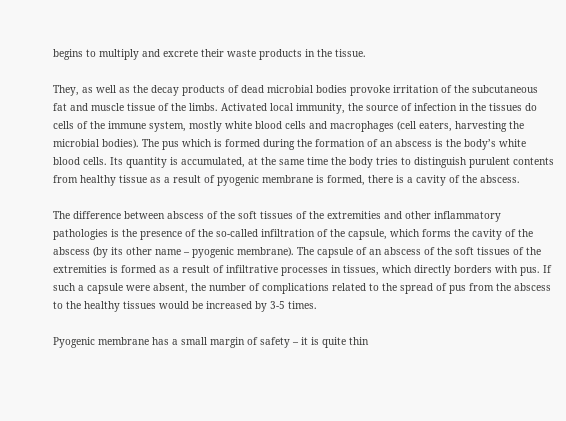begins to multiply and excrete their waste products in the tissue.

They, as well as the decay products of dead microbial bodies provoke irritation of the subcutaneous fat and muscle tissue of the limbs. Activated local immunity, the source of infection in the tissues do cells of the immune system, mostly white blood cells and macrophages (cell eaters, harvesting the microbial bodies). The pus which is formed during the formation of an abscess is the body’s white blood cells. Its quantity is accumulated, at the same time the body tries to distinguish purulent contents from healthy tissue as a result of pyogenic membrane is formed, there is a cavity of the abscess.

The difference between abscess of the soft tissues of the extremities and other inflammatory pathologies is the presence of the so-called infiltration of the capsule, which forms the cavity of the abscess (by its other name – pyogenic membrane). The capsule of an abscess of the soft tissues of the extremities is formed as a result of infiltrative processes in tissues, which directly borders with pus. If such a capsule were absent, the number of complications related to the spread of pus from the abscess to the healthy tissues would be increased by 3-5 times.

Pyogenic membrane has a small margin of safety – it is quite thin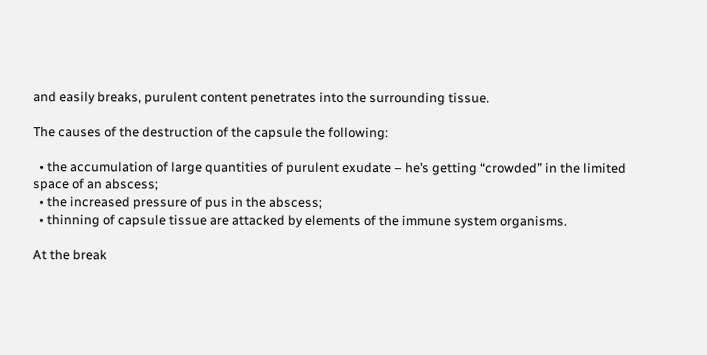and easily breaks, purulent content penetrates into the surrounding tissue.

The causes of the destruction of the capsule the following:

  • the accumulation of large quantities of purulent exudate – he’s getting “crowded” in the limited space of an abscess;
  • the increased pressure of pus in the abscess;
  • thinning of capsule tissue are attacked by elements of the immune system organisms.

At the break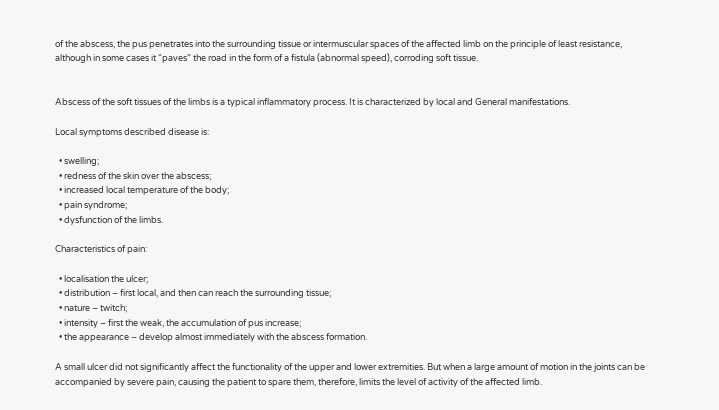of the abscess, the pus penetrates into the surrounding tissue or intermuscular spaces of the affected limb on the principle of least resistance, although in some cases it “paves” the road in the form of a fistula (abnormal speed), corroding soft tissue.


Abscess of the soft tissues of the limbs is a typical inflammatory process. It is characterized by local and General manifestations.

Local symptoms described disease is:

  • swelling;
  • redness of the skin over the abscess;
  • increased local temperature of the body;
  • pain syndrome;
  • dysfunction of the limbs.

Characteristics of pain:

  • localisation the ulcer;
  • distribution – first local, and then can reach the surrounding tissue;
  • nature – twitch;
  • intensity – first the weak, the accumulation of pus increase;
  • the appearance – develop almost immediately with the abscess formation.

A small ulcer did not significantly affect the functionality of the upper and lower extremities. But when a large amount of motion in the joints can be accompanied by severe pain, causing the patient to spare them, therefore, limits the level of activity of the affected limb.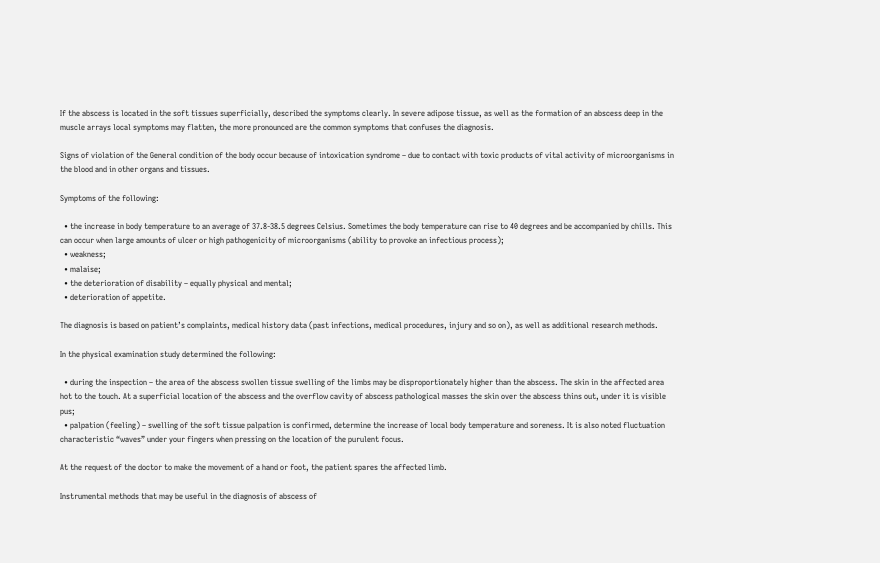If the abscess is located in the soft tissues superficially, described the symptoms clearly. In severe adipose tissue, as well as the formation of an abscess deep in the muscle arrays local symptoms may flatten, the more pronounced are the common symptoms that confuses the diagnosis.

Signs of violation of the General condition of the body occur because of intoxication syndrome – due to contact with toxic products of vital activity of microorganisms in the blood and in other organs and tissues.

Symptoms of the following:

  • the increase in body temperature to an average of 37.8-38.5 degrees Celsius. Sometimes the body temperature can rise to 40 degrees and be accompanied by chills. This can occur when large amounts of ulcer or high pathogenicity of microorganisms (ability to provoke an infectious process);
  • weakness;
  • malaise;
  • the deterioration of disability – equally physical and mental;
  • deterioration of appetite.

The diagnosis is based on patient’s complaints, medical history data (past infections, medical procedures, injury and so on), as well as additional research methods.

In the physical examination study determined the following:

  • during the inspection – the area of the abscess swollen tissue swelling of the limbs may be disproportionately higher than the abscess. The skin in the affected area hot to the touch. At a superficial location of the abscess and the overflow cavity of abscess pathological masses the skin over the abscess thins out, under it is visible pus;
  • palpation (feeling) – swelling of the soft tissue palpation is confirmed, determine the increase of local body temperature and soreness. It is also noted fluctuation characteristic “waves” under your fingers when pressing on the location of the purulent focus.

At the request of the doctor to make the movement of a hand or foot, the patient spares the affected limb.

Instrumental methods that may be useful in the diagnosis of abscess of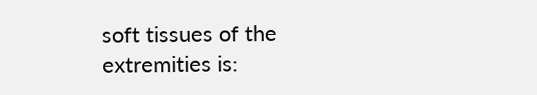soft tissues of the extremities is: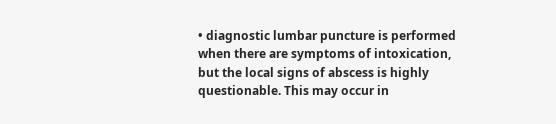• diagnostic lumbar puncture is performed when there are symptoms of intoxication, but the local signs of abscess is highly questionable. This may occur in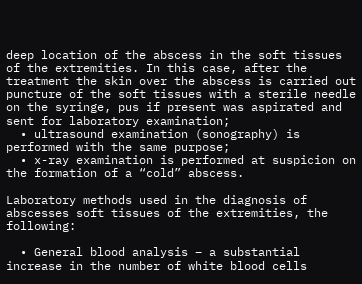deep location of the abscess in the soft tissues of the extremities. In this case, after the treatment the skin over the abscess is carried out puncture of the soft tissues with a sterile needle on the syringe, pus if present was aspirated and sent for laboratory examination;
  • ultrasound examination (sonography) is performed with the same purpose;
  • x-ray examination is performed at suspicion on the formation of a “cold” abscess.

Laboratory methods used in the diagnosis of abscesses soft tissues of the extremities, the following:

  • General blood analysis – a substantial increase in the number of white blood cells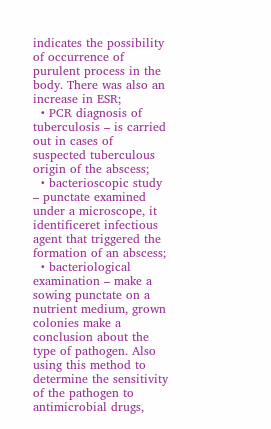indicates the possibility of occurrence of purulent process in the body. There was also an increase in ESR;
  • PCR diagnosis of tuberculosis – is carried out in cases of suspected tuberculous origin of the abscess;
  • bacterioscopic study – punctate examined under a microscope, it identificeret infectious agent that triggered the formation of an abscess;
  • bacteriological examination – make a sowing punctate on a nutrient medium, grown colonies make a conclusion about the type of pathogen. Also using this method to determine the sensitivity of the pathogen to antimicrobial drugs,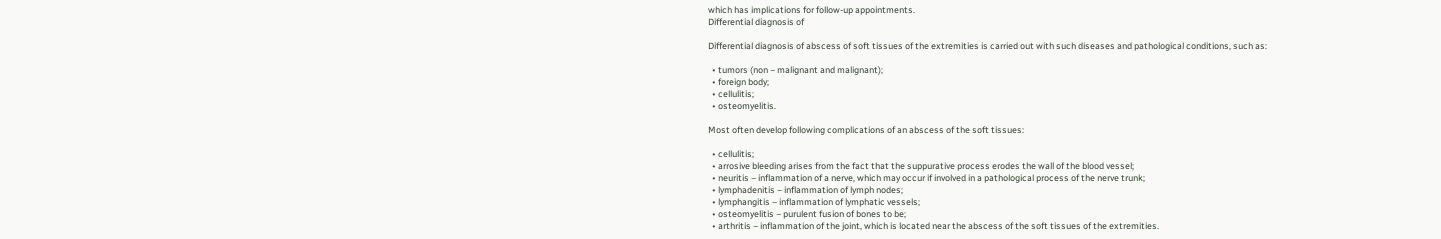which has implications for follow-up appointments.
Differential diagnosis of

Differential diagnosis of abscess of soft tissues of the extremities is carried out with such diseases and pathological conditions, such as:

  • tumors (non – malignant and malignant);
  • foreign body;
  • cellulitis;
  • osteomyelitis.

Most often develop following complications of an abscess of the soft tissues:

  • cellulitis;
  • arrosive bleeding arises from the fact that the suppurative process erodes the wall of the blood vessel;
  • neuritis – inflammation of a nerve, which may occur if involved in a pathological process of the nerve trunk;
  • lymphadenitis – inflammation of lymph nodes;
  • lymphangitis – inflammation of lymphatic vessels;
  • osteomyelitis – purulent fusion of bones to be;
  • arthritis – inflammation of the joint, which is located near the abscess of the soft tissues of the extremities.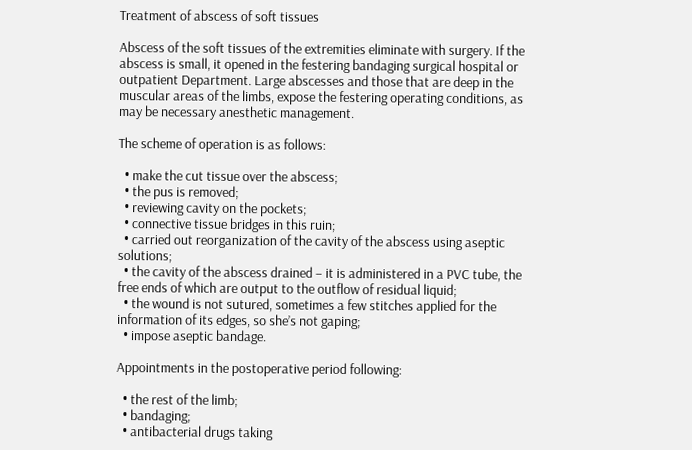Treatment of abscess of soft tissues

Abscess of the soft tissues of the extremities eliminate with surgery. If the abscess is small, it opened in the festering bandaging surgical hospital or outpatient Department. Large abscesses and those that are deep in the muscular areas of the limbs, expose the festering operating conditions, as may be necessary anesthetic management.

The scheme of operation is as follows:

  • make the cut tissue over the abscess;
  • the pus is removed;
  • reviewing cavity on the pockets;
  • connective tissue bridges in this ruin;
  • carried out reorganization of the cavity of the abscess using aseptic solutions;
  • the cavity of the abscess drained – it is administered in a PVC tube, the free ends of which are output to the outflow of residual liquid;
  • the wound is not sutured, sometimes a few stitches applied for the information of its edges, so she’s not gaping;
  • impose aseptic bandage.

Appointments in the postoperative period following:

  • the rest of the limb;
  • bandaging;
  • antibacterial drugs taking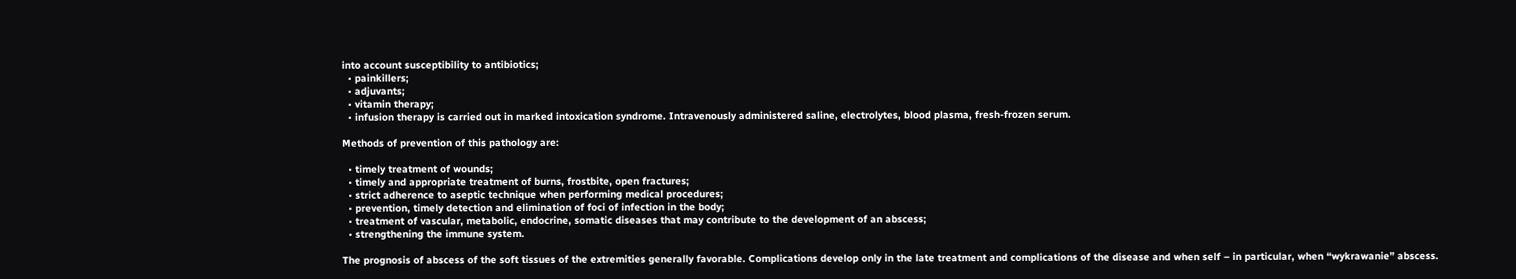into account susceptibility to antibiotics;
  • painkillers;
  • adjuvants;
  • vitamin therapy;
  • infusion therapy is carried out in marked intoxication syndrome. Intravenously administered saline, electrolytes, blood plasma, fresh-frozen serum.

Methods of prevention of this pathology are:

  • timely treatment of wounds;
  • timely and appropriate treatment of burns, frostbite, open fractures;
  • strict adherence to aseptic technique when performing medical procedures;
  • prevention, timely detection and elimination of foci of infection in the body;
  • treatment of vascular, metabolic, endocrine, somatic diseases that may contribute to the development of an abscess;
  • strengthening the immune system.

The prognosis of abscess of the soft tissues of the extremities generally favorable. Complications develop only in the late treatment and complications of the disease and when self – in particular, when “wykrawanie” abscess.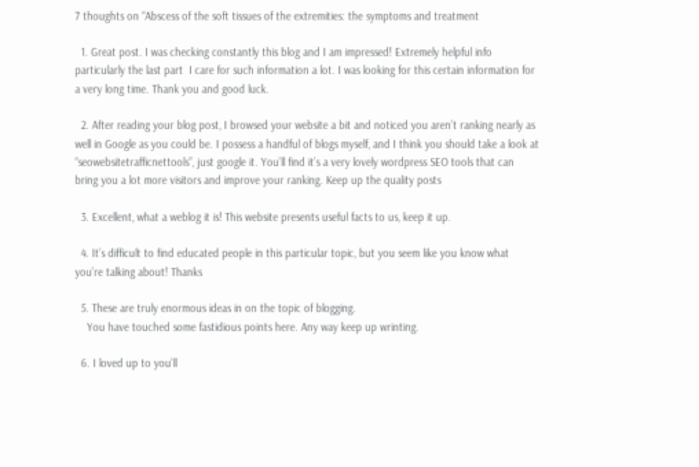7 thoughts on “Abscess of the soft tissues of the extremities: the symptoms and treatment

  1. Great post. I was checking constantly this blog and I am impressed! Extremely helpful info particularly the last part  I care for such information a lot. I was looking for this certain information for a very long time. Thank you and good luck.

  2. After reading your blog post, I browsed your website a bit and noticed you aren’t ranking nearly as well in Google as you could be. I possess a handful of blogs myself, and I think you should take a look at “seowebsitetrafficnettools”, just google it. You’ll find it’s a very lovely wordpress SEO tools that can bring you a lot more visitors and improve your ranking. Keep up the quality posts

  3. Excellent, what a weblog it is! This website presents useful facts to us, keep it up.

  4. It’s difficult to find educated people in this particular topic, but you seem like you know what you’re talking about! Thanks

  5. These are truly enormous ideas in on the topic of blogging.
    You have touched some fastidious points here. Any way keep up wrinting.

  6. I loved up to you’ll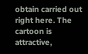obtain carried out right here. The cartoon is attractive,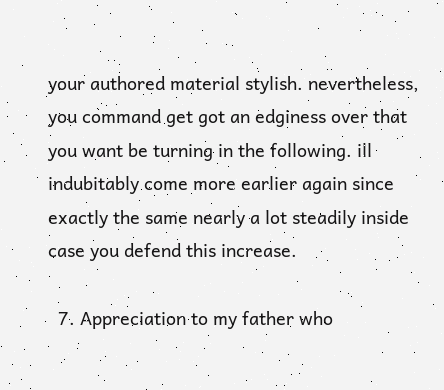your authored material stylish. nevertheless, you command get got an edginess over that you want be turning in the following. ill indubitably come more earlier again since exactly the same nearly a lot steadily inside case you defend this increase.

  7. Appreciation to my father who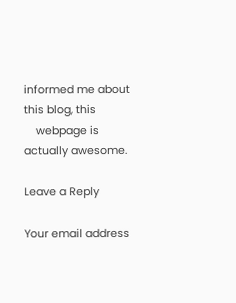informed me about this blog, this
    webpage is actually awesome.

Leave a Reply

Your email address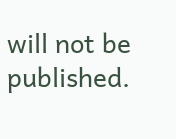will not be published.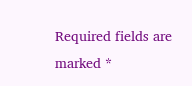Required fields are marked *